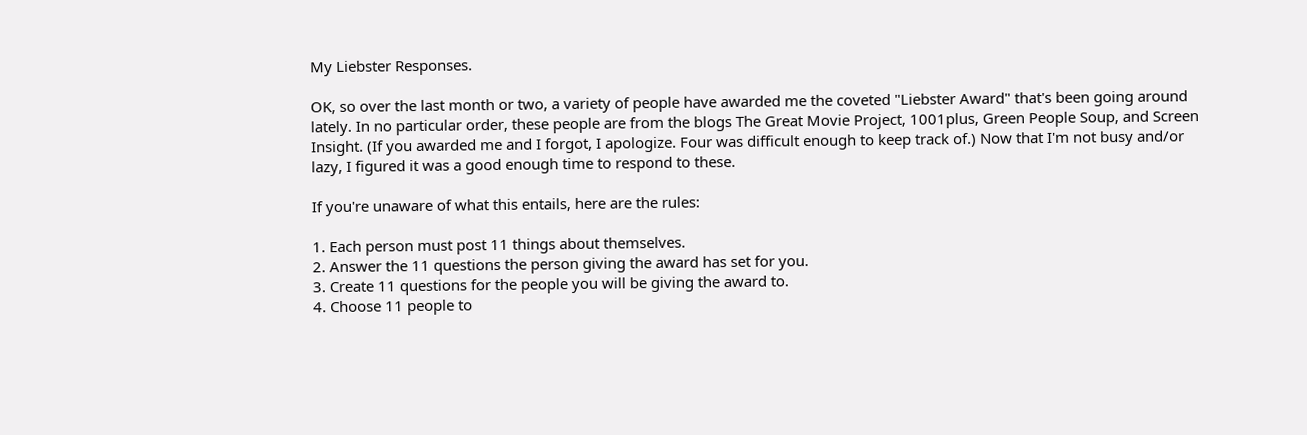My Liebster Responses.

OK, so over the last month or two, a variety of people have awarded me the coveted "Liebster Award" that's been going around lately. In no particular order, these people are from the blogs The Great Movie Project, 1001plus, Green People Soup, and Screen Insight. (If you awarded me and I forgot, I apologize. Four was difficult enough to keep track of.) Now that I'm not busy and/or lazy, I figured it was a good enough time to respond to these.

If you're unaware of what this entails, here are the rules:

1. Each person must post 11 things about themselves.
2. Answer the 11 questions the person giving the award has set for you.
3. Create 11 questions for the people you will be giving the award to.
4. Choose 11 people to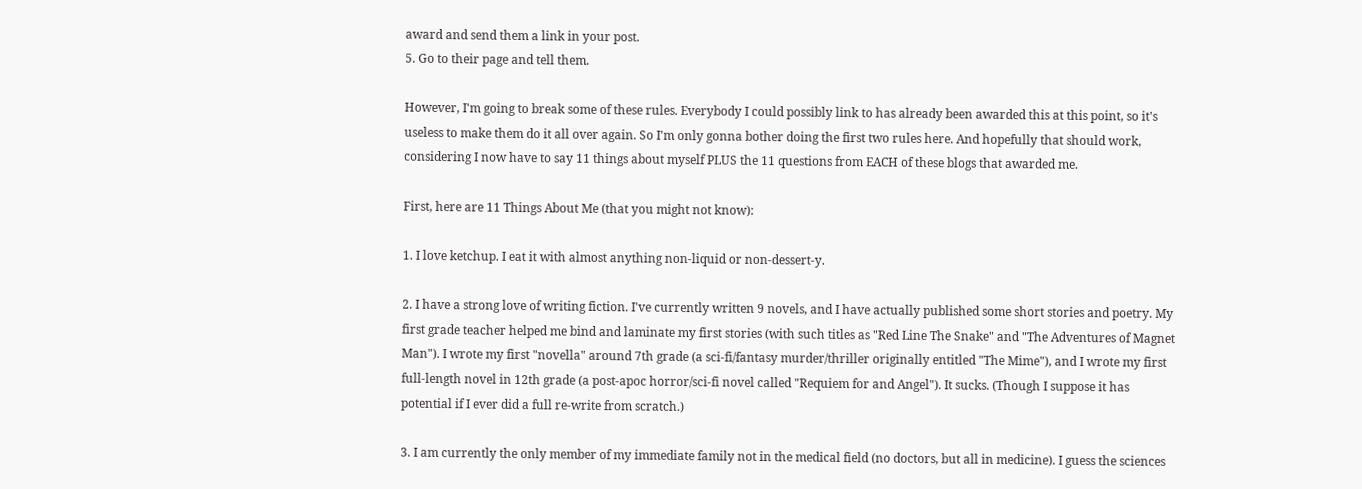award and send them a link in your post.
5. Go to their page and tell them.

However, I'm going to break some of these rules. Everybody I could possibly link to has already been awarded this at this point, so it's useless to make them do it all over again. So I'm only gonna bother doing the first two rules here. And hopefully that should work, considering I now have to say 11 things about myself PLUS the 11 questions from EACH of these blogs that awarded me.

First, here are 11 Things About Me (that you might not know):

1. I love ketchup. I eat it with almost anything non-liquid or non-dessert-y.

2. I have a strong love of writing fiction. I've currently written 9 novels, and I have actually published some short stories and poetry. My first grade teacher helped me bind and laminate my first stories (with such titles as "Red Line The Snake" and "The Adventures of Magnet Man"). I wrote my first "novella" around 7th grade (a sci-fi/fantasy murder/thriller originally entitled "The Mime"), and I wrote my first full-length novel in 12th grade (a post-apoc horror/sci-fi novel called "Requiem for and Angel"). It sucks. (Though I suppose it has potential if I ever did a full re-write from scratch.)

3. I am currently the only member of my immediate family not in the medical field (no doctors, but all in medicine). I guess the sciences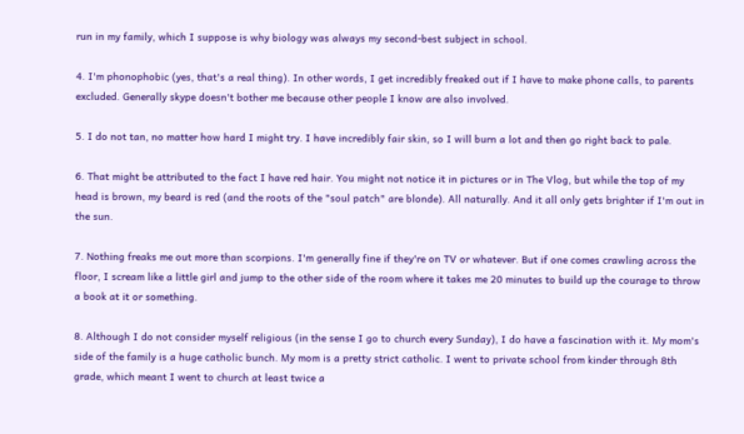run in my family, which I suppose is why biology was always my second-best subject in school.

4. I'm phonophobic (yes, that's a real thing). In other words, I get incredibly freaked out if I have to make phone calls, to parents excluded. Generally skype doesn't bother me because other people I know are also involved.

5. I do not tan, no matter how hard I might try. I have incredibly fair skin, so I will burn a lot and then go right back to pale.

6. That might be attributed to the fact I have red hair. You might not notice it in pictures or in The Vlog, but while the top of my head is brown, my beard is red (and the roots of the "soul patch" are blonde). All naturally. And it all only gets brighter if I'm out in the sun.

7. Nothing freaks me out more than scorpions. I'm generally fine if they're on TV or whatever. But if one comes crawling across the floor, I scream like a little girl and jump to the other side of the room where it takes me 20 minutes to build up the courage to throw a book at it or something.

8. Although I do not consider myself religious (in the sense I go to church every Sunday), I do have a fascination with it. My mom's side of the family is a huge catholic bunch. My mom is a pretty strict catholic. I went to private school from kinder through 8th grade, which meant I went to church at least twice a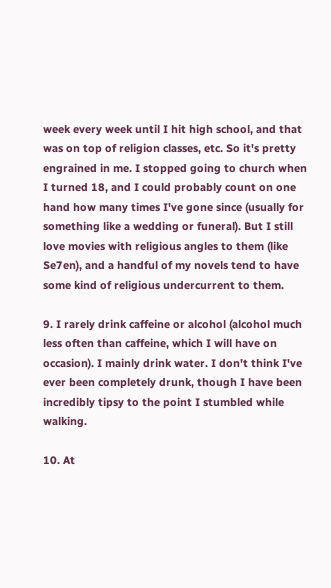week every week until I hit high school, and that was on top of religion classes, etc. So it's pretty engrained in me. I stopped going to church when I turned 18, and I could probably count on one hand how many times I've gone since (usually for something like a wedding or funeral). But I still love movies with religious angles to them (like Se7en), and a handful of my novels tend to have some kind of religious undercurrent to them.

9. I rarely drink caffeine or alcohol (alcohol much less often than caffeine, which I will have on occasion). I mainly drink water. I don't think I've ever been completely drunk, though I have been incredibly tipsy to the point I stumbled while walking.

10. At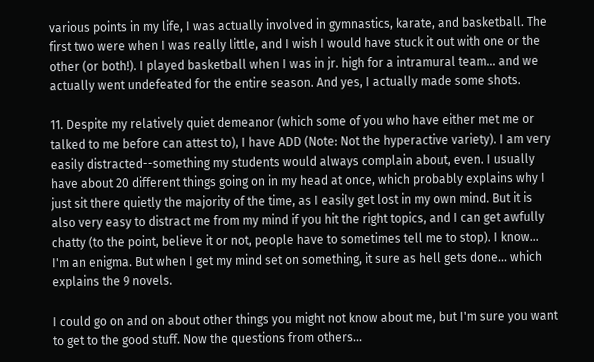various points in my life, I was actually involved in gymnastics, karate, and basketball. The first two were when I was really little, and I wish I would have stuck it out with one or the other (or both!). I played basketball when I was in jr. high for a intramural team... and we actually went undefeated for the entire season. And yes, I actually made some shots.

11. Despite my relatively quiet demeanor (which some of you who have either met me or talked to me before can attest to), I have ADD (Note: Not the hyperactive variety). I am very easily distracted--something my students would always complain about, even. I usually have about 20 different things going on in my head at once, which probably explains why I just sit there quietly the majority of the time, as I easily get lost in my own mind. But it is also very easy to distract me from my mind if you hit the right topics, and I can get awfully chatty (to the point, believe it or not, people have to sometimes tell me to stop). I know... I'm an enigma. But when I get my mind set on something, it sure as hell gets done... which explains the 9 novels.

I could go on and on about other things you might not know about me, but I'm sure you want to get to the good stuff. Now the questions from others...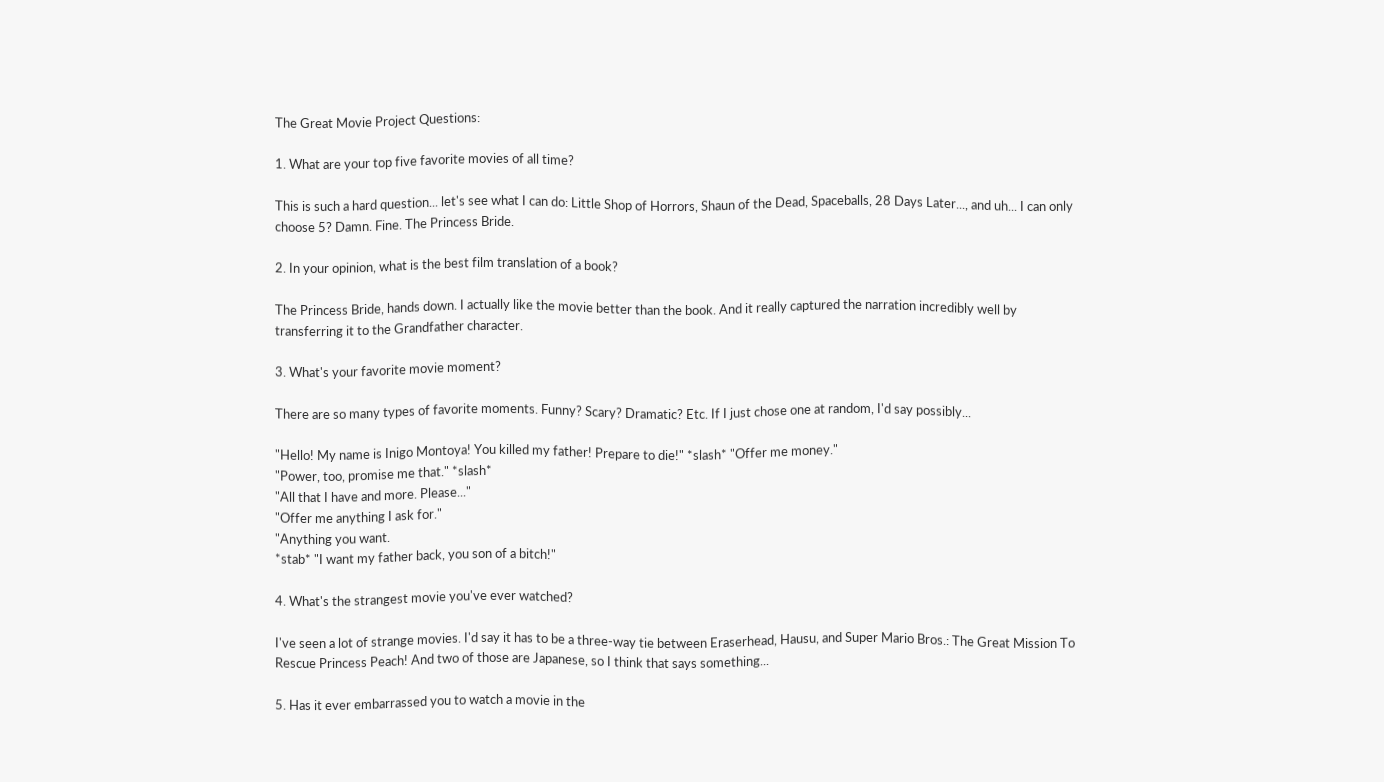The Great Movie Project Questions:

1. What are your top five favorite movies of all time?

This is such a hard question... let's see what I can do: Little Shop of Horrors, Shaun of the Dead, Spaceballs, 28 Days Later..., and uh... I can only choose 5? Damn. Fine. The Princess Bride.

2. In your opinion, what is the best film translation of a book?

The Princess Bride, hands down. I actually like the movie better than the book. And it really captured the narration incredibly well by transferring it to the Grandfather character.

3. What's your favorite movie moment?

There are so many types of favorite moments. Funny? Scary? Dramatic? Etc. If I just chose one at random, I'd say possibly...

"Hello! My name is Inigo Montoya! You killed my father! Prepare to die!" *slash* "Offer me money."
"Power, too, promise me that." *slash*
"All that I have and more. Please..."
"Offer me anything I ask for."
"Anything you want.
*stab* "I want my father back, you son of a bitch!"

4. What's the strangest movie you've ever watched?

I've seen a lot of strange movies. I'd say it has to be a three-way tie between Eraserhead, Hausu, and Super Mario Bros.: The Great Mission To Rescue Princess Peach! And two of those are Japanese, so I think that says something...

5. Has it ever embarrassed you to watch a movie in the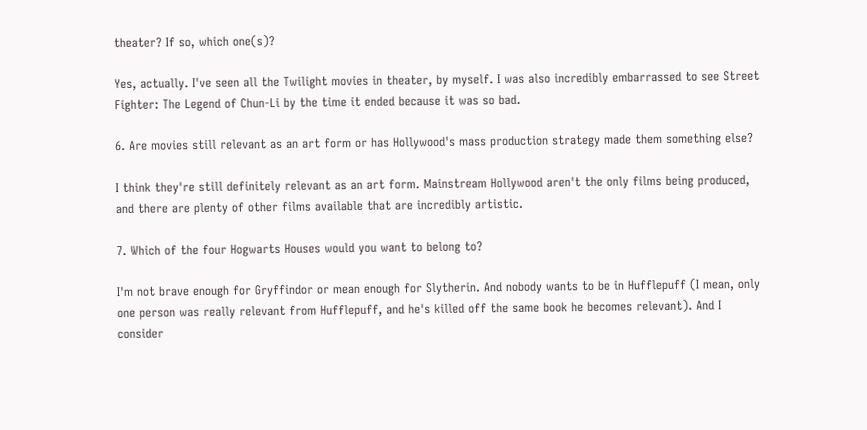theater? If so, which one(s)?

Yes, actually. I've seen all the Twilight movies in theater, by myself. I was also incredibly embarrassed to see Street Fighter: The Legend of Chun-Li by the time it ended because it was so bad.

6. Are movies still relevant as an art form or has Hollywood's mass production strategy made them something else?

I think they're still definitely relevant as an art form. Mainstream Hollywood aren't the only films being produced, and there are plenty of other films available that are incredibly artistic.

7. Which of the four Hogwarts Houses would you want to belong to?

I'm not brave enough for Gryffindor or mean enough for Slytherin. And nobody wants to be in Hufflepuff (I mean, only one person was really relevant from Hufflepuff, and he's killed off the same book he becomes relevant). And I consider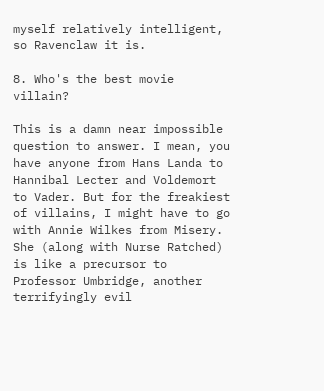myself relatively intelligent, so Ravenclaw it is.

8. Who's the best movie villain?

This is a damn near impossible question to answer. I mean, you have anyone from Hans Landa to Hannibal Lecter and Voldemort to Vader. But for the freakiest of villains, I might have to go with Annie Wilkes from Misery. She (along with Nurse Ratched) is like a precursor to Professor Umbridge, another terrifyingly evil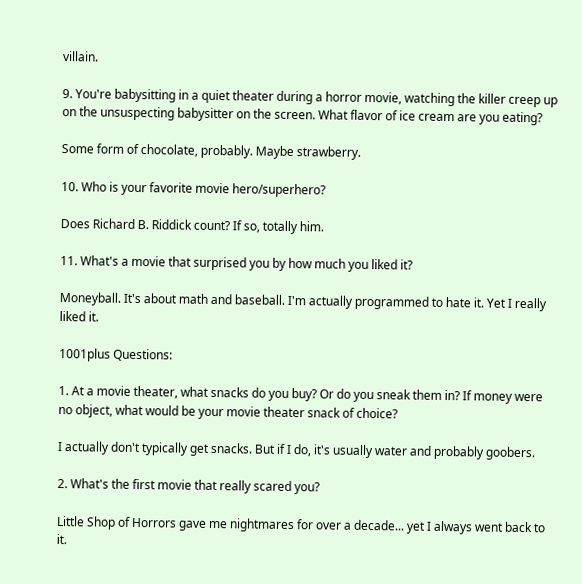villain.

9. You're babysitting in a quiet theater during a horror movie, watching the killer creep up on the unsuspecting babysitter on the screen. What flavor of ice cream are you eating?

Some form of chocolate, probably. Maybe strawberry.

10. Who is your favorite movie hero/superhero?

Does Richard B. Riddick count? If so, totally him.

11. What's a movie that surprised you by how much you liked it?

Moneyball. It's about math and baseball. I'm actually programmed to hate it. Yet I really liked it.

1001plus Questions:

1. At a movie theater, what snacks do you buy? Or do you sneak them in? If money were no object, what would be your movie theater snack of choice?

I actually don't typically get snacks. But if I do, it's usually water and probably goobers.

2. What's the first movie that really scared you?

Little Shop of Horrors gave me nightmares for over a decade... yet I always went back to it.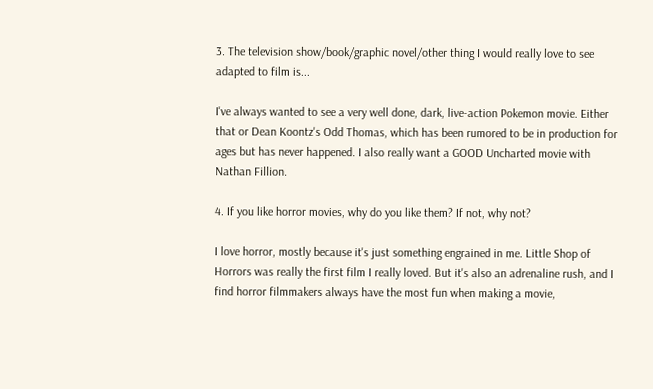3. The television show/book/graphic novel/other thing I would really love to see adapted to film is...

I've always wanted to see a very well done, dark, live-action Pokemon movie. Either that or Dean Koontz's Odd Thomas, which has been rumored to be in production for ages but has never happened. I also really want a GOOD Uncharted movie with Nathan Fillion.

4. If you like horror movies, why do you like them? If not, why not?

I love horror, mostly because it's just something engrained in me. Little Shop of Horrors was really the first film I really loved. But it's also an adrenaline rush, and I find horror filmmakers always have the most fun when making a movie,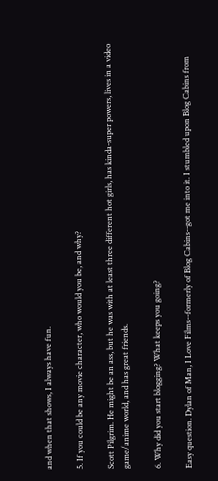and when that shows, I always have fun.

5. If you could be any movie character, who would you be, and why?

Scott Pilgrim. He might be an ass, but he was with at least three different hot girls, has kinda-super powers, lives in a video game/anime world, and has great friends.

6. Why did you start blogging? What keeps you going?

Easy question. Dylan of Man, I Love Films--formerly of Blog Cabins--got me into it. I stumbled upon Blog Cabins from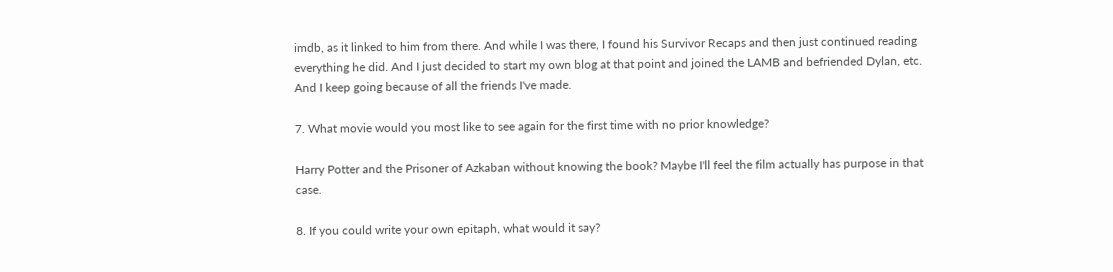imdb, as it linked to him from there. And while I was there, I found his Survivor Recaps and then just continued reading everything he did. And I just decided to start my own blog at that point and joined the LAMB and befriended Dylan, etc. And I keep going because of all the friends I've made.

7. What movie would you most like to see again for the first time with no prior knowledge?

Harry Potter and the Prisoner of Azkaban without knowing the book? Maybe I'll feel the film actually has purpose in that case.

8. If you could write your own epitaph, what would it say?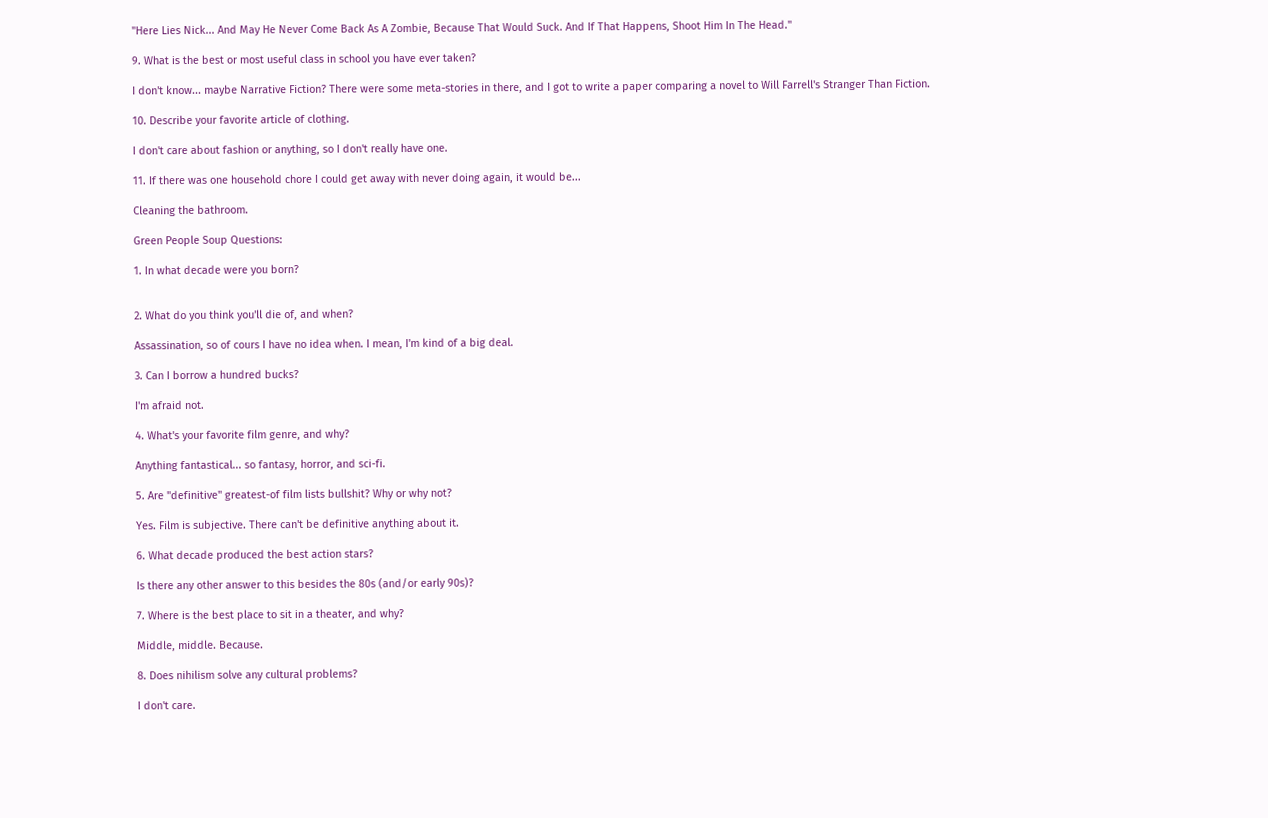"Here Lies Nick... And May He Never Come Back As A Zombie, Because That Would Suck. And If That Happens, Shoot Him In The Head."

9. What is the best or most useful class in school you have ever taken?

I don't know... maybe Narrative Fiction? There were some meta-stories in there, and I got to write a paper comparing a novel to Will Farrell's Stranger Than Fiction.

10. Describe your favorite article of clothing.

I don't care about fashion or anything, so I don't really have one.

11. If there was one household chore I could get away with never doing again, it would be...

Cleaning the bathroom.

Green People Soup Questions:

1. In what decade were you born?


2. What do you think you'll die of, and when?

Assassination, so of cours I have no idea when. I mean, I'm kind of a big deal.

3. Can I borrow a hundred bucks?

I'm afraid not.

4. What's your favorite film genre, and why?

Anything fantastical... so fantasy, horror, and sci-fi.

5. Are "definitive" greatest-of film lists bullshit? Why or why not?

Yes. Film is subjective. There can't be definitive anything about it.

6. What decade produced the best action stars?

Is there any other answer to this besides the 80s (and/or early 90s)?

7. Where is the best place to sit in a theater, and why?

Middle, middle. Because.

8. Does nihilism solve any cultural problems?

I don't care.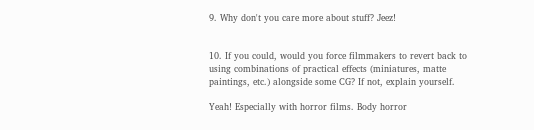9. Why don't you care more about stuff? Jeez!


10. If you could, would you force filmmakers to revert back to using combinations of practical effects (miniatures, matte paintings, etc.) alongside some CG? If not, explain yourself.

Yeah! Especially with horror films. Body horror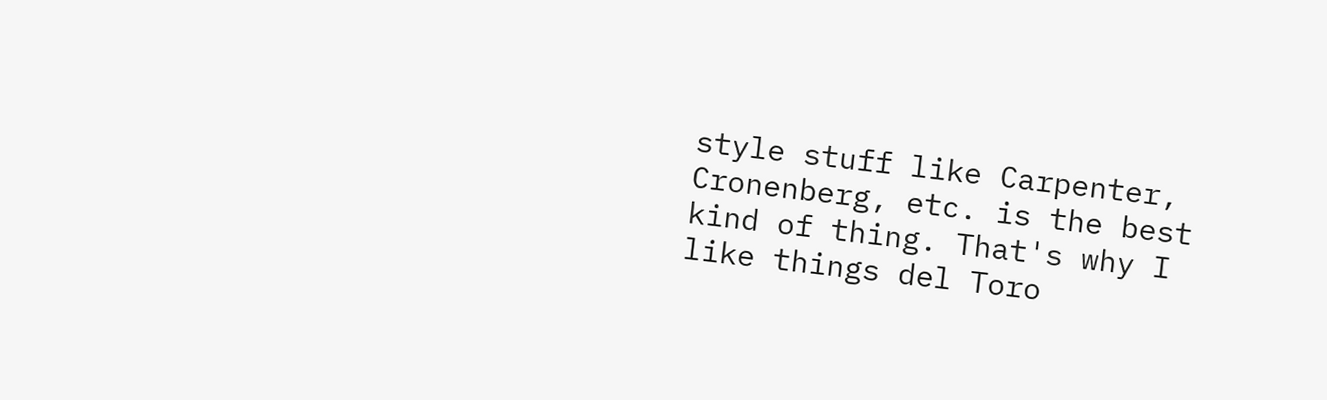style stuff like Carpenter, Cronenberg, etc. is the best kind of thing. That's why I like things del Toro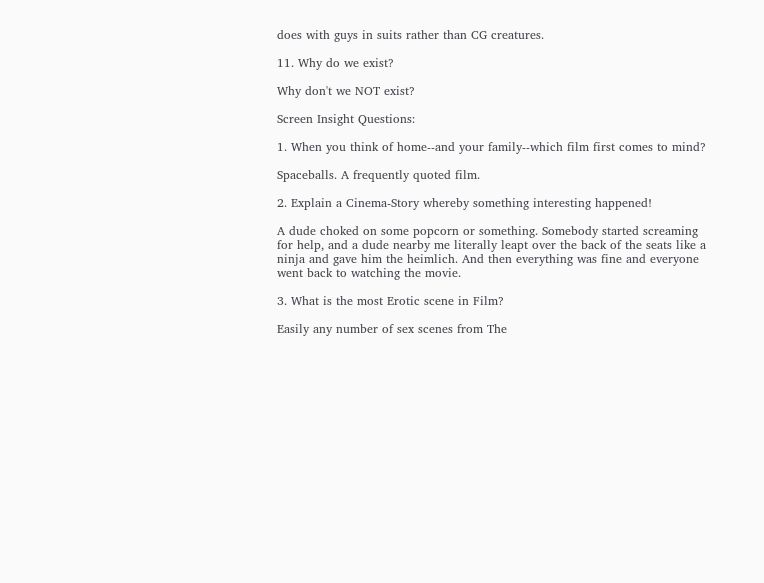does with guys in suits rather than CG creatures.

11. Why do we exist?

Why don't we NOT exist?

Screen Insight Questions:

1. When you think of home--and your family--which film first comes to mind?

Spaceballs. A frequently quoted film.

2. Explain a Cinema-Story whereby something interesting happened!

A dude choked on some popcorn or something. Somebody started screaming for help, and a dude nearby me literally leapt over the back of the seats like a ninja and gave him the heimlich. And then everything was fine and everyone went back to watching the movie.

3. What is the most Erotic scene in Film?

Easily any number of sex scenes from The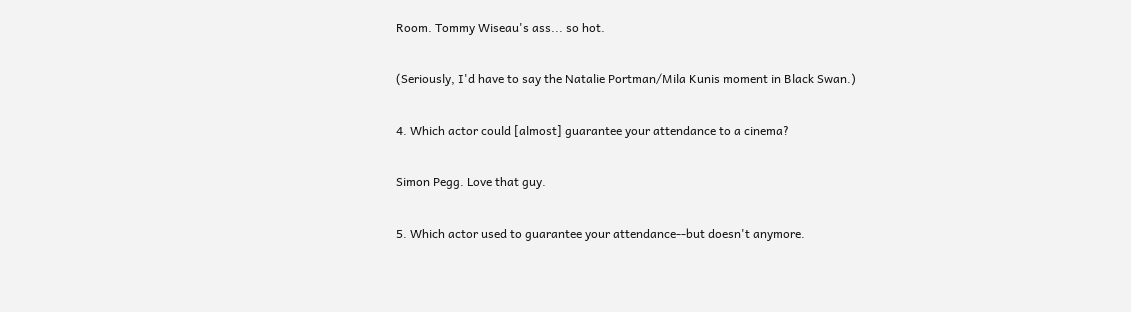Room. Tommy Wiseau's ass... so hot.

(Seriously, I'd have to say the Natalie Portman/Mila Kunis moment in Black Swan.)

4. Which actor could [almost] guarantee your attendance to a cinema?

Simon Pegg. Love that guy.

5. Which actor used to guarantee your attendance--but doesn't anymore.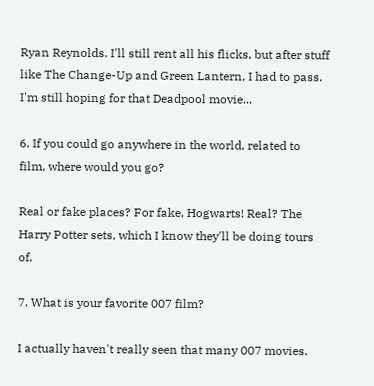Ryan Reynolds. I'll still rent all his flicks, but after stuff like The Change-Up and Green Lantern, I had to pass. I'm still hoping for that Deadpool movie...

6. If you could go anywhere in the world, related to film, where would you go?

Real or fake places? For fake, Hogwarts! Real? The Harry Potter sets, which I know they'll be doing tours of.

7. What is your favorite 007 film?

I actually haven't really seen that many 007 movies.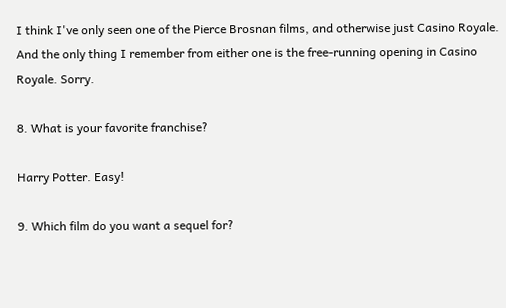I think I've only seen one of the Pierce Brosnan films, and otherwise just Casino Royale. And the only thing I remember from either one is the free-running opening in Casino Royale. Sorry.

8. What is your favorite franchise?

Harry Potter. Easy!

9. Which film do you want a sequel for?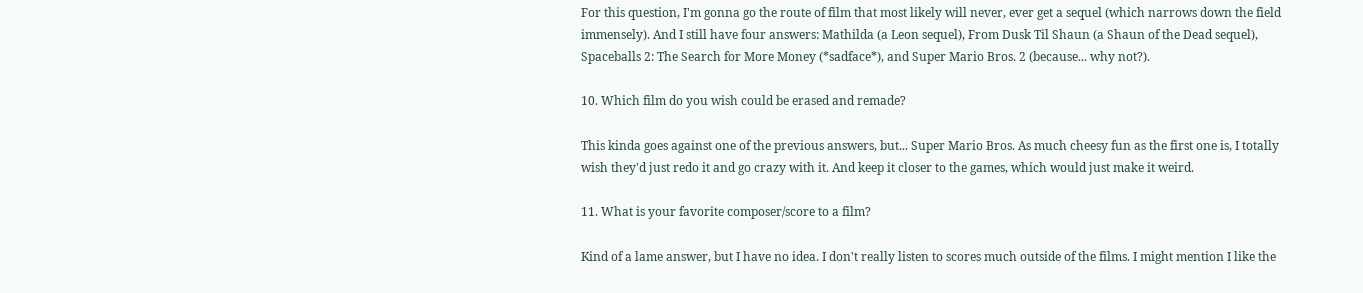For this question, I'm gonna go the route of film that most likely will never, ever get a sequel (which narrows down the field immensely). And I still have four answers: Mathilda (a Leon sequel), From Dusk Til Shaun (a Shaun of the Dead sequel), Spaceballs 2: The Search for More Money (*sadface*), and Super Mario Bros. 2 (because... why not?).

10. Which film do you wish could be erased and remade?

This kinda goes against one of the previous answers, but... Super Mario Bros. As much cheesy fun as the first one is, I totally wish they'd just redo it and go crazy with it. And keep it closer to the games, which would just make it weird.

11. What is your favorite composer/score to a film?

Kind of a lame answer, but I have no idea. I don't really listen to scores much outside of the films. I might mention I like the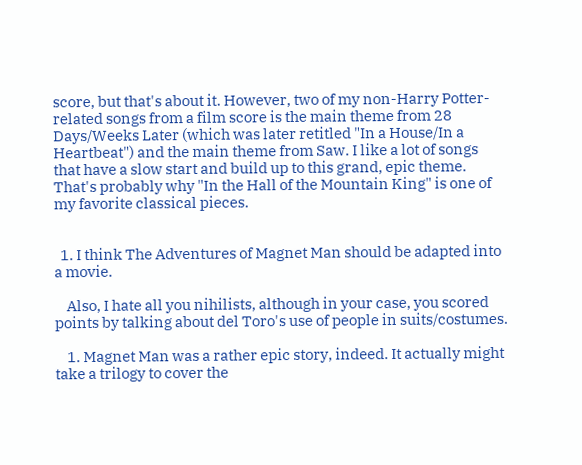score, but that's about it. However, two of my non-Harry Potter-related songs from a film score is the main theme from 28 Days/Weeks Later (which was later retitled "In a House/In a Heartbeat") and the main theme from Saw. I like a lot of songs that have a slow start and build up to this grand, epic theme. That's probably why "In the Hall of the Mountain King" is one of my favorite classical pieces.


  1. I think The Adventures of Magnet Man should be adapted into a movie.

    Also, I hate all you nihilists, although in your case, you scored points by talking about del Toro's use of people in suits/costumes.

    1. Magnet Man was a rather epic story, indeed. It actually might take a trilogy to cover the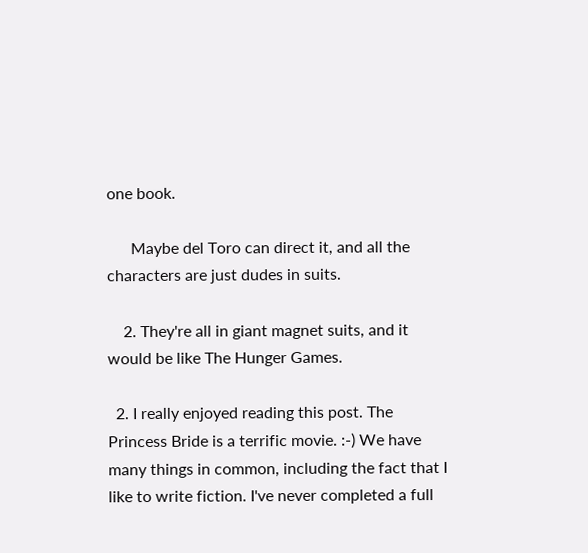one book.

      Maybe del Toro can direct it, and all the characters are just dudes in suits.

    2. They're all in giant magnet suits, and it would be like The Hunger Games.

  2. I really enjoyed reading this post. The Princess Bride is a terrific movie. :-) We have many things in common, including the fact that I like to write fiction. I've never completed a full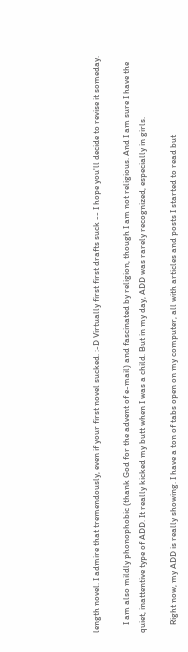length novel. I admire that tremendously, even if your first novel sucked. :-D Virtually first first drafts suck -- I hope you'll decide to revise it someday.

    I am also mildly phonophobic (thank God for the advent of e-mail) and fascinated by religion, though I am not religious. And I am sure I have the quiet, inattentive type of ADD. It really kicked my butt when I was a child. But in my day, ADD was rarely recognized, especially in girls.

    Right now, my ADD is really showing. I have a ton of tabs open on my computer, all with articles and posts I started to read but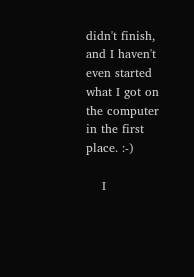didn't finish, and I haven't even started what I got on the computer in the first place. :-)

    I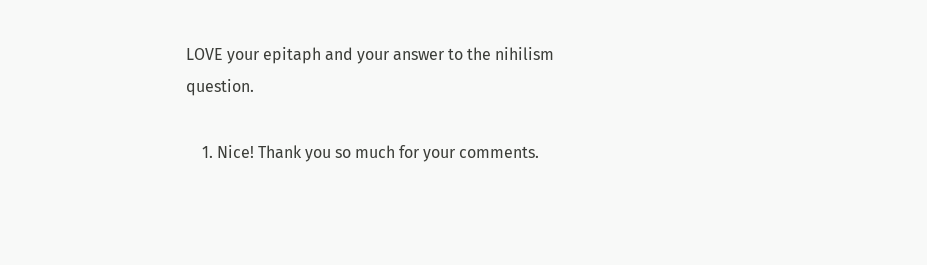LOVE your epitaph and your answer to the nihilism question.

    1. Nice! Thank you so much for your comments.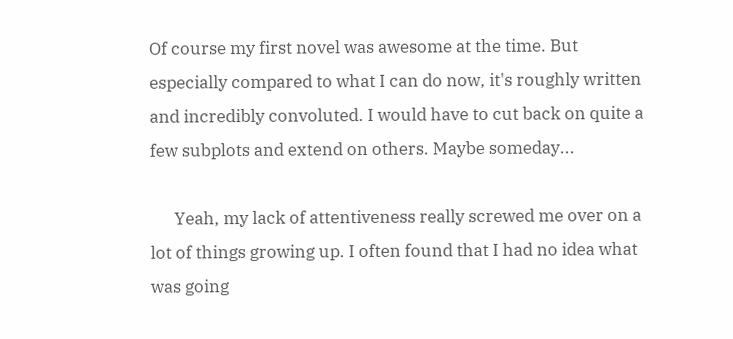Of course my first novel was awesome at the time. But especially compared to what I can do now, it's roughly written and incredibly convoluted. I would have to cut back on quite a few subplots and extend on others. Maybe someday...

      Yeah, my lack of attentiveness really screwed me over on a lot of things growing up. I often found that I had no idea what was going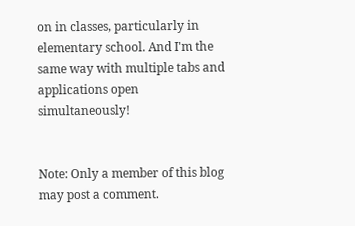on in classes, particularly in elementary school. And I'm the same way with multiple tabs and applications open simultaneously!


Note: Only a member of this blog may post a comment.